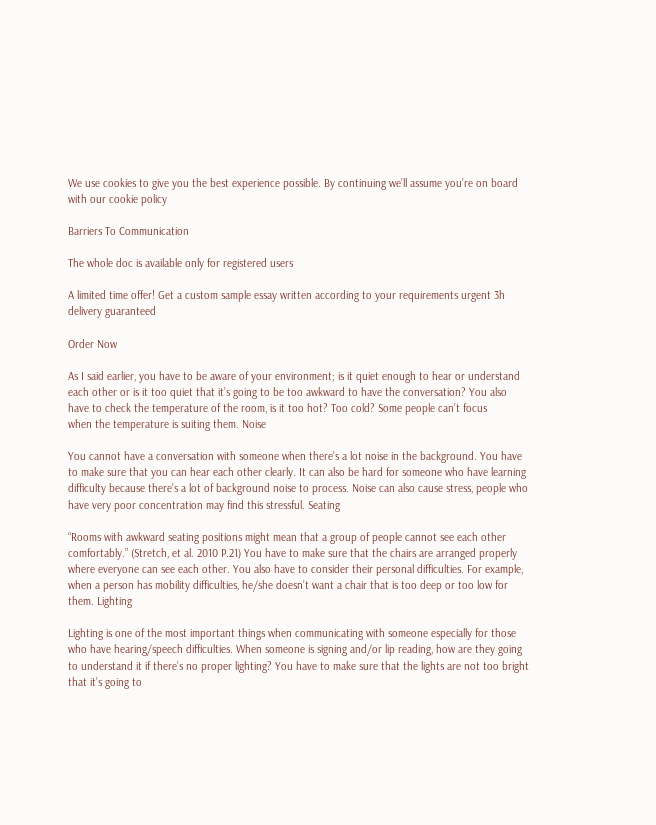We use cookies to give you the best experience possible. By continuing we’ll assume you’re on board with our cookie policy

Barriers To Communication

The whole doc is available only for registered users

A limited time offer! Get a custom sample essay written according to your requirements urgent 3h delivery guaranteed

Order Now

As I said earlier, you have to be aware of your environment; is it quiet enough to hear or understand each other or is it too quiet that it’s going to be too awkward to have the conversation? You also have to check the temperature of the room, is it too hot? Too cold? Some people can’t focus
when the temperature is suiting them. Noise

You cannot have a conversation with someone when there’s a lot noise in the background. You have to make sure that you can hear each other clearly. It can also be hard for someone who have learning difficulty because there’s a lot of background noise to process. Noise can also cause stress, people who have very poor concentration may find this stressful. Seating

“Rooms with awkward seating positions might mean that a group of people cannot see each other comfortably.” (Stretch, et al. 2010 P.21) You have to make sure that the chairs are arranged properly where everyone can see each other. You also have to consider their personal difficulties. For example, when a person has mobility difficulties, he/she doesn’t want a chair that is too deep or too low for them. Lighting

Lighting is one of the most important things when communicating with someone especially for those who have hearing/speech difficulties. When someone is signing and/or lip reading, how are they going to understand it if there’s no proper lighting? You have to make sure that the lights are not too bright that it’s going to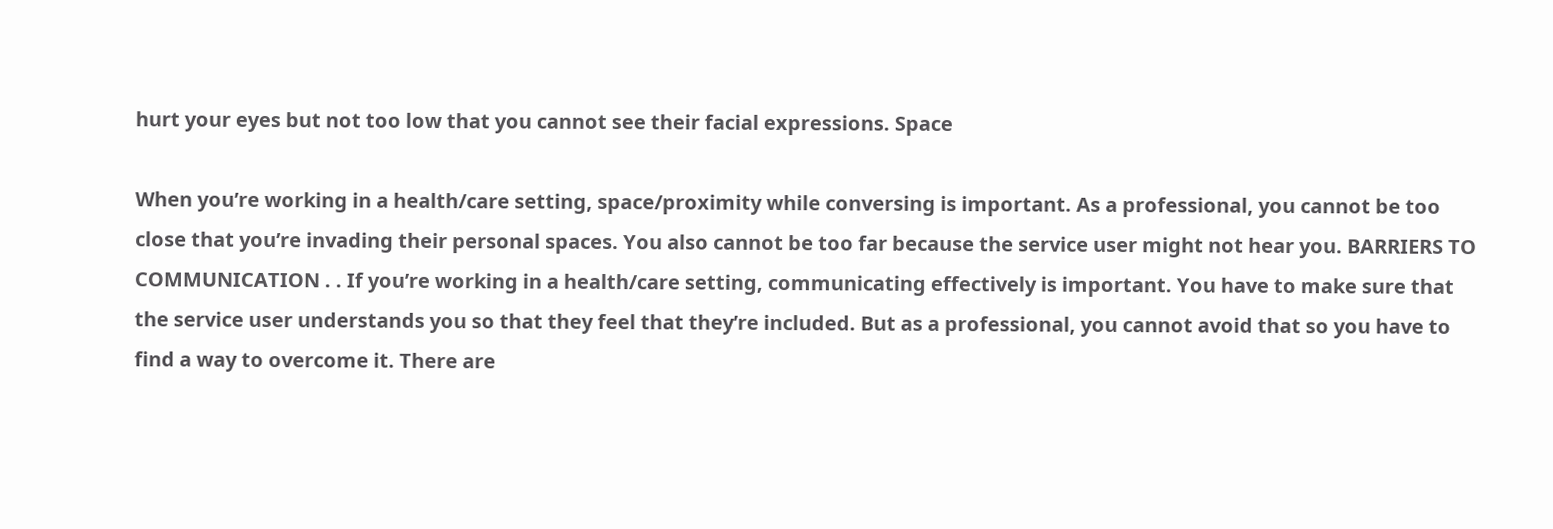hurt your eyes but not too low that you cannot see their facial expressions. Space

When you’re working in a health/care setting, space/proximity while conversing is important. As a professional, you cannot be too close that you’re invading their personal spaces. You also cannot be too far because the service user might not hear you. BARRIERS TO COMMUNICATION . . If you’re working in a health/care setting, communicating effectively is important. You have to make sure that the service user understands you so that they feel that they’re included. But as a professional, you cannot avoid that so you have to find a way to overcome it. There are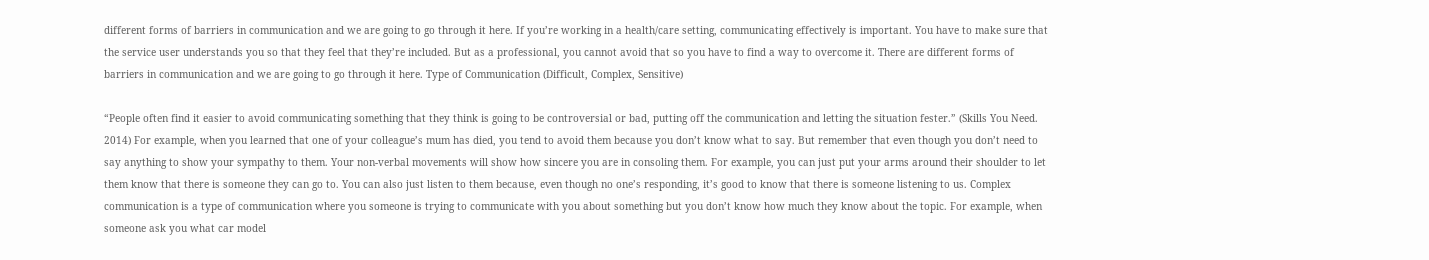different forms of barriers in communication and we are going to go through it here. If you’re working in a health/care setting, communicating effectively is important. You have to make sure that the service user understands you so that they feel that they’re included. But as a professional, you cannot avoid that so you have to find a way to overcome it. There are different forms of barriers in communication and we are going to go through it here. Type of Communication (Difficult, Complex, Sensitive)

“People often find it easier to avoid communicating something that they think is going to be controversial or bad, putting off the communication and letting the situation fester.” (Skills You Need. 2014) For example, when you learned that one of your colleague’s mum has died, you tend to avoid them because you don’t know what to say. But remember that even though you don’t need to say anything to show your sympathy to them. Your non-verbal movements will show how sincere you are in consoling them. For example, you can just put your arms around their shoulder to let them know that there is someone they can go to. You can also just listen to them because, even though no one’s responding, it’s good to know that there is someone listening to us. Complex communication is a type of communication where you someone is trying to communicate with you about something but you don’t know how much they know about the topic. For example, when someone ask you what car model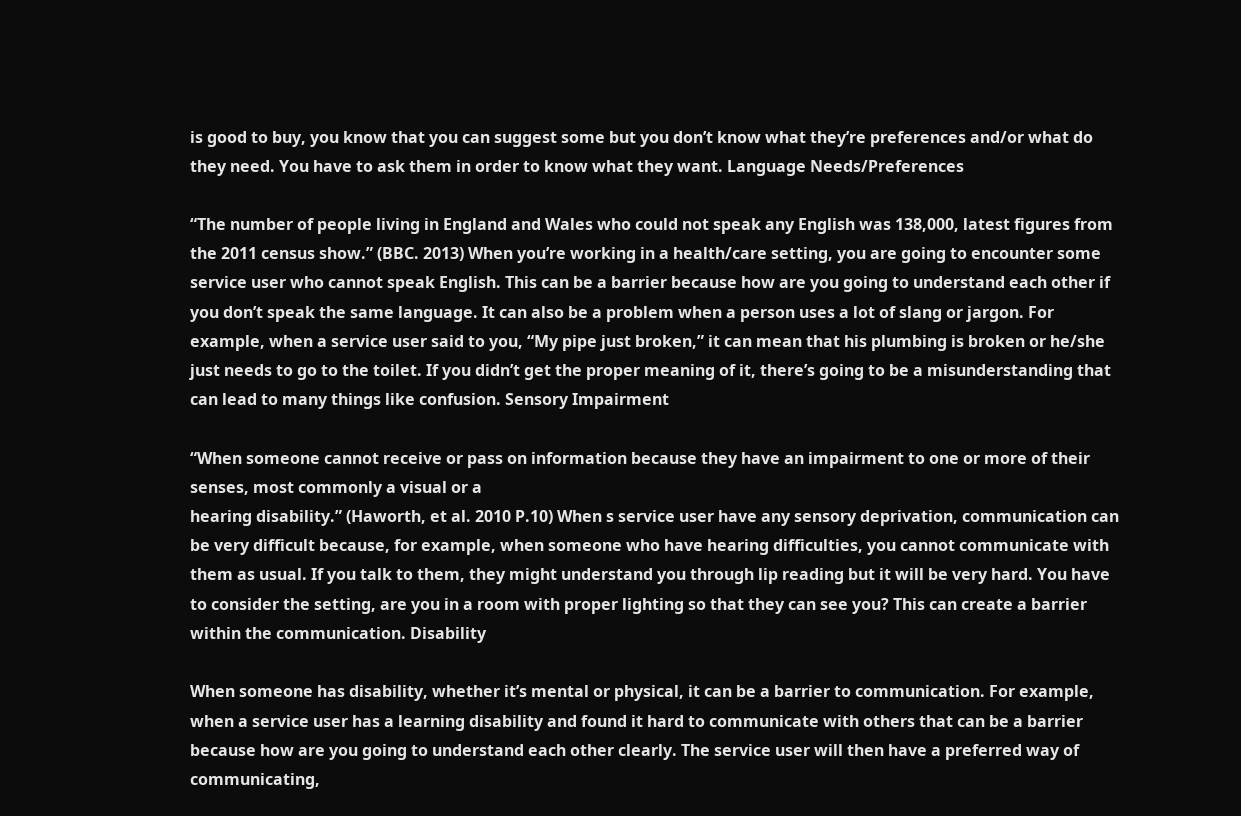is good to buy, you know that you can suggest some but you don’t know what they’re preferences and/or what do they need. You have to ask them in order to know what they want. Language Needs/Preferences

“The number of people living in England and Wales who could not speak any English was 138,000, latest figures from the 2011 census show.” (BBC. 2013) When you’re working in a health/care setting, you are going to encounter some service user who cannot speak English. This can be a barrier because how are you going to understand each other if you don’t speak the same language. It can also be a problem when a person uses a lot of slang or jargon. For example, when a service user said to you, “My pipe just broken,” it can mean that his plumbing is broken or he/she just needs to go to the toilet. If you didn’t get the proper meaning of it, there’s going to be a misunderstanding that can lead to many things like confusion. Sensory Impairment

“When someone cannot receive or pass on information because they have an impairment to one or more of their senses, most commonly a visual or a
hearing disability.” (Haworth, et al. 2010 P.10) When s service user have any sensory deprivation, communication can be very difficult because, for example, when someone who have hearing difficulties, you cannot communicate with them as usual. If you talk to them, they might understand you through lip reading but it will be very hard. You have to consider the setting, are you in a room with proper lighting so that they can see you? This can create a barrier within the communication. Disability

When someone has disability, whether it’s mental or physical, it can be a barrier to communication. For example, when a service user has a learning disability and found it hard to communicate with others that can be a barrier because how are you going to understand each other clearly. The service user will then have a preferred way of communicating,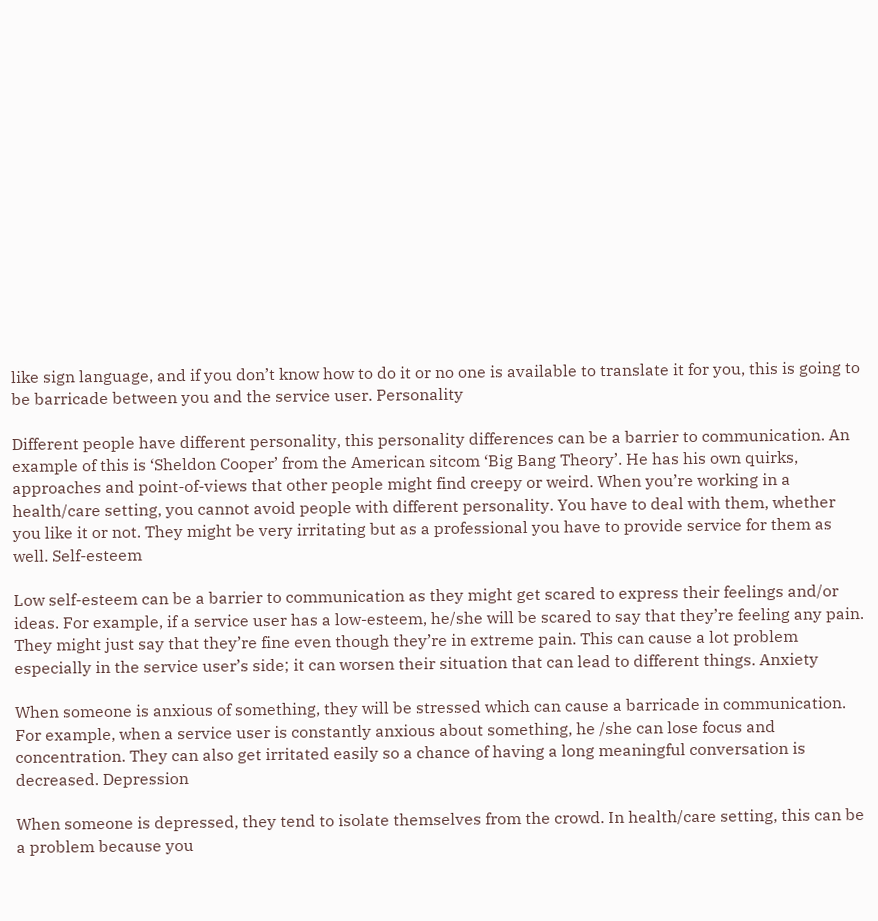like sign language, and if you don’t know how to do it or no one is available to translate it for you, this is going to be barricade between you and the service user. Personality

Different people have different personality, this personality differences can be a barrier to communication. An example of this is ‘Sheldon Cooper’ from the American sitcom ‘Big Bang Theory’. He has his own quirks, approaches and point-of-views that other people might find creepy or weird. When you’re working in a health/care setting, you cannot avoid people with different personality. You have to deal with them, whether you like it or not. They might be very irritating but as a professional you have to provide service for them as well. Self-esteem

Low self-esteem can be a barrier to communication as they might get scared to express their feelings and/or ideas. For example, if a service user has a low-esteem, he/she will be scared to say that they’re feeling any pain. They might just say that they’re fine even though they’re in extreme pain. This can cause a lot problem especially in the service user’s side; it can worsen their situation that can lead to different things. Anxiety

When someone is anxious of something, they will be stressed which can cause a barricade in communication. For example, when a service user is constantly anxious about something, he /she can lose focus and concentration. They can also get irritated easily so a chance of having a long meaningful conversation is decreased. Depression

When someone is depressed, they tend to isolate themselves from the crowd. In health/care setting, this can be a problem because you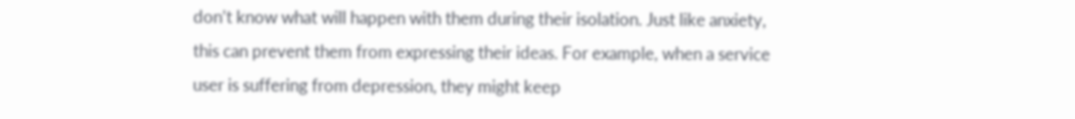don’t know what will happen with them during their isolation. Just like anxiety, this can prevent them from expressing their ideas. For example, when a service user is suffering from depression, they might keep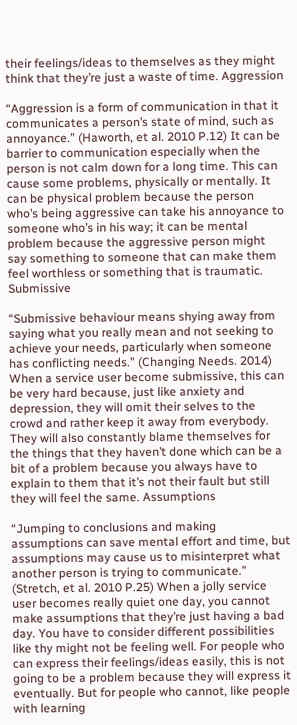their feelings/ideas to themselves as they might think that they’re just a waste of time. Aggression

“Aggression is a form of communication in that it communicates a person’s state of mind, such as annoyance.” (Haworth, et al. 2010 P.12) It can be barrier to communication especially when the person is not calm down for a long time. This can cause some problems, physically or mentally. It can be physical problem because the person who’s being aggressive can take his annoyance to someone who’s in his way; it can be mental problem because the aggressive person might say something to someone that can make them feel worthless or something that is traumatic. Submissive

“Submissive behaviour means shying away from saying what you really mean and not seeking to achieve your needs, particularly when someone has conflicting needs.” (Changing Needs. 2014) When a service user become submissive, this can be very hard because, just like anxiety and depression, they will omit their selves to the crowd and rather keep it away from everybody. They will also constantly blame themselves for the things that they haven’t done which can be a bit of a problem because you always have to explain to them that it’s not their fault but still they will feel the same. Assumptions

“Jumping to conclusions and making assumptions can save mental effort and time, but assumptions may cause us to misinterpret what another person is trying to communicate.” (Stretch, et al. 2010 P.25) When a jolly service user becomes really quiet one day, you cannot make assumptions that they’re just having a bad day. You have to consider different possibilities like thy might not be feeling well. For people who can express their feelings/ideas easily, this is not going to be a problem because they will express it eventually. But for people who cannot, like people with learning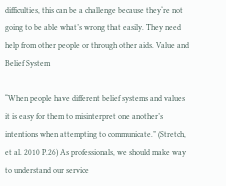difficulties, this can be a challenge because they‘re not going to be able what’s wrong that easily. They need help from other people or through other aids. Value and Belief System

“When people have different belief systems and values it is easy for them to misinterpret one another’s intentions when attempting to communicate.” (Stretch, et al. 2010 P.26) As professionals, we should make way to understand our service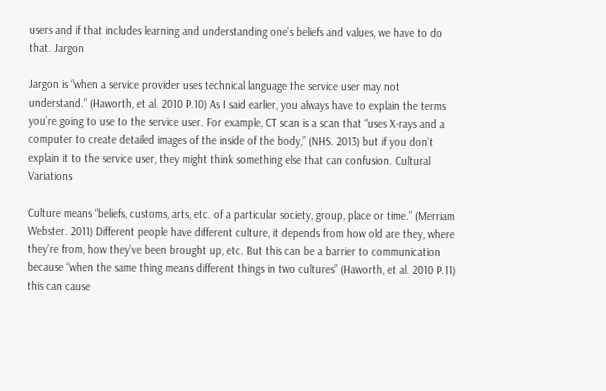users and if that includes learning and understanding one’s beliefs and values, we have to do that. Jargon

Jargon is “when a service provider uses technical language the service user may not understand.” (Haworth, et al. 2010 P.10) As I said earlier, you always have to explain the terms you’re going to use to the service user. For example, CT scan is a scan that “uses X-rays and a computer to create detailed images of the inside of the body,” (NHS. 2013) but if you don’t explain it to the service user, they might think something else that can confusion. Cultural Variations

Culture means “beliefs, customs, arts, etc. of a particular society, group, place or time.” (Merriam Webster. 2011) Different people have different culture, it depends from how old are they, where they’re from, how they’ve been brought up, etc. But this can be a barrier to communication because “when the same thing means different things in two cultures” (Haworth, et al. 2010 P.11) this can cause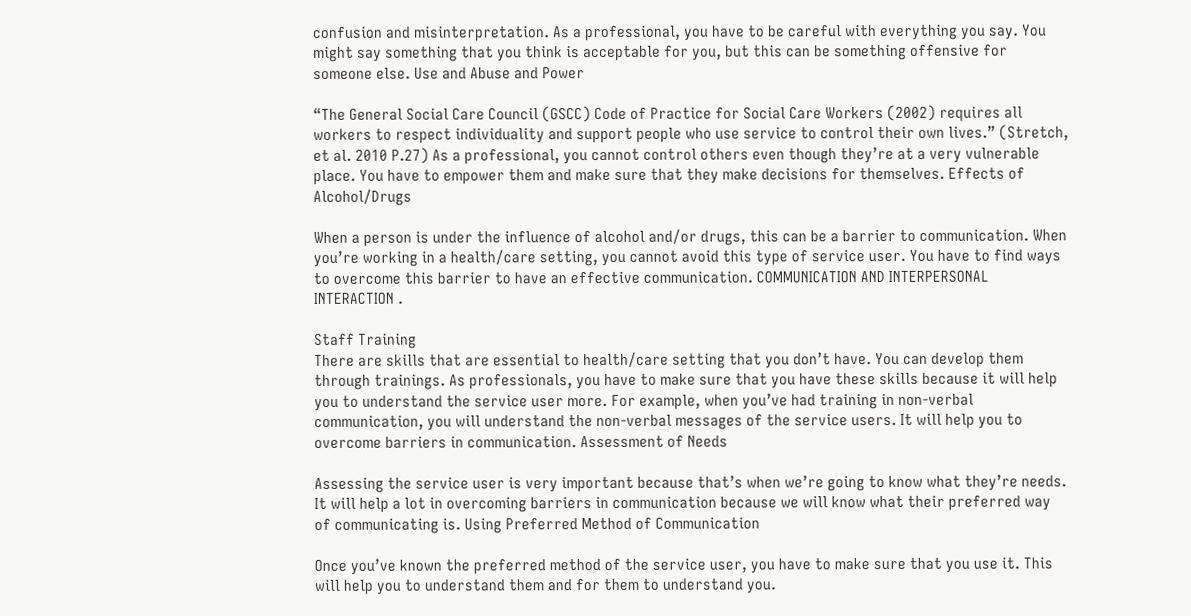confusion and misinterpretation. As a professional, you have to be careful with everything you say. You might say something that you think is acceptable for you, but this can be something offensive for someone else. Use and Abuse and Power

“The General Social Care Council (GSCC) Code of Practice for Social Care Workers (2002) requires all workers to respect individuality and support people who use service to control their own lives.” (Stretch, et al. 2010 P.27) As a professional, you cannot control others even though they’re at a very vulnerable place. You have to empower them and make sure that they make decisions for themselves. Effects of Alcohol/Drugs

When a person is under the influence of alcohol and/or drugs, this can be a barrier to communication. When you’re working in a health/care setting, you cannot avoid this type of service user. You have to find ways to overcome this barrier to have an effective communication. COMMUNICATION AND INTERPERSONAL INTERACTION .

Staff Training
There are skills that are essential to health/care setting that you don’t have. You can develop them through trainings. As professionals, you have to make sure that you have these skills because it will help you to understand the service user more. For example, when you’ve had training in non-verbal communication, you will understand the non-verbal messages of the service users. It will help you to overcome barriers in communication. Assessment of Needs

Assessing the service user is very important because that’s when we’re going to know what they’re needs. It will help a lot in overcoming barriers in communication because we will know what their preferred way of communicating is. Using Preferred Method of Communication

Once you’ve known the preferred method of the service user, you have to make sure that you use it. This will help you to understand them and for them to understand you.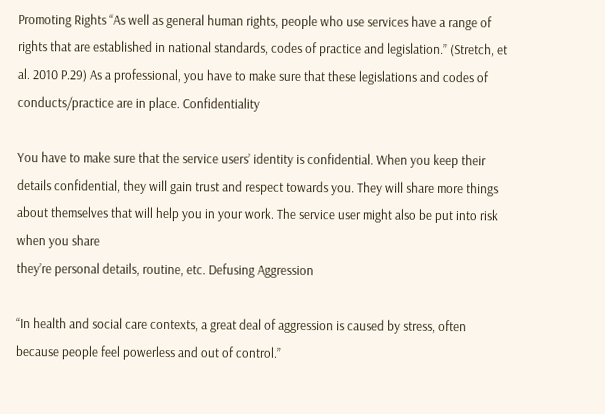Promoting Rights “As well as general human rights, people who use services have a range of rights that are established in national standards, codes of practice and legislation.” (Stretch, et al. 2010 P.29) As a professional, you have to make sure that these legislations and codes of conducts/practice are in place. Confidentiality

You have to make sure that the service users’ identity is confidential. When you keep their details confidential, they will gain trust and respect towards you. They will share more things about themselves that will help you in your work. The service user might also be put into risk when you share
they’re personal details, routine, etc. Defusing Aggression

“In health and social care contexts, a great deal of aggression is caused by stress, often because people feel powerless and out of control.”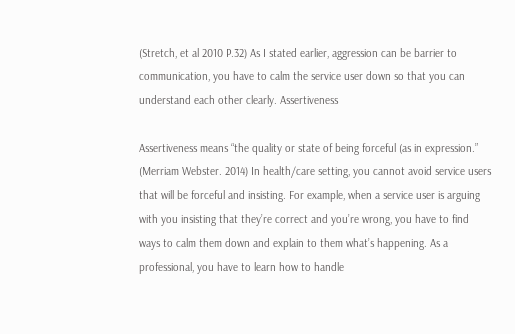(Stretch, et al 2010 P.32) As I stated earlier, aggression can be barrier to communication, you have to calm the service user down so that you can understand each other clearly. Assertiveness

Assertiveness means “the quality or state of being forceful (as in expression.” (Merriam Webster. 2014) In health/care setting, you cannot avoid service users that will be forceful and insisting. For example, when a service user is arguing with you insisting that they’re correct and you’re wrong, you have to find ways to calm them down and explain to them what’s happening. As a professional, you have to learn how to handle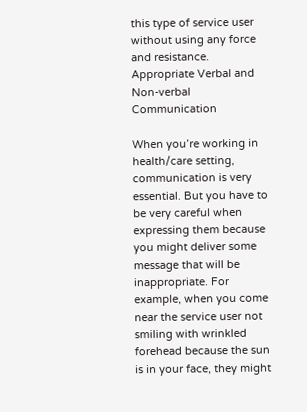this type of service user without using any force and resistance. Appropriate Verbal and Non-verbal Communication

When you’re working in health/care setting, communication is very essential. But you have to be very careful when expressing them because you might deliver some message that will be inappropriate. For example, when you come near the service user not smiling with wrinkled forehead because the sun is in your face, they might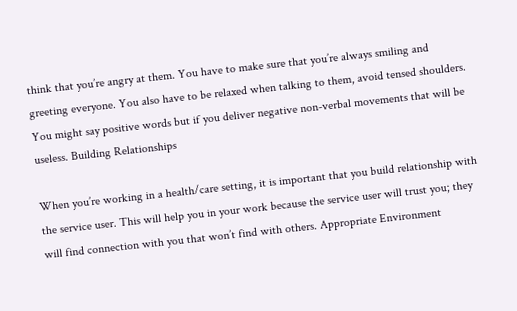think that you’re angry at them. You have to make sure that you’re always smiling and greeting everyone. You also have to be relaxed when talking to them, avoid tensed shoulders. You might say positive words but if you deliver negative non-verbal movements that will be useless. Building Relationships

When you’re working in a health/care setting, it is important that you build relationship with the service user. This will help you in your work because the service user will trust you; they will find connection with you that won’t find with others. Appropriate Environment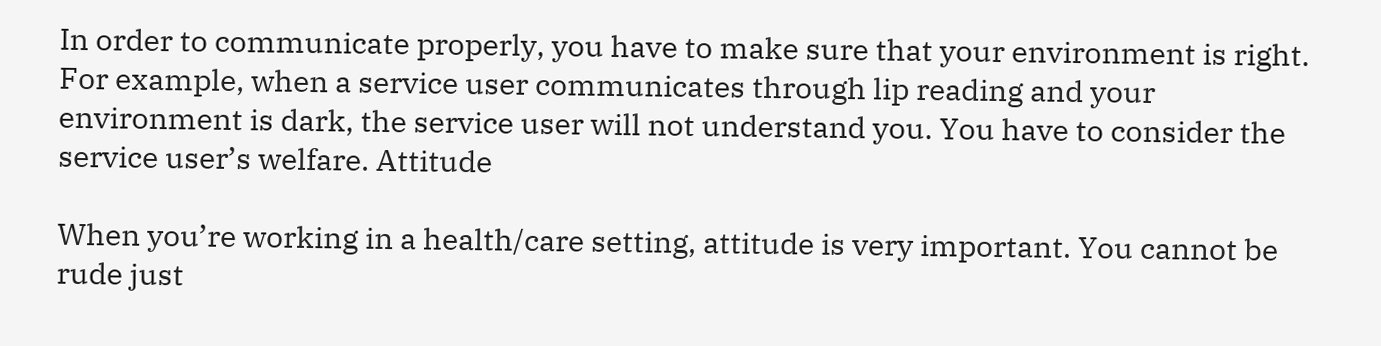In order to communicate properly, you have to make sure that your environment is right. For example, when a service user communicates through lip reading and your environment is dark, the service user will not understand you. You have to consider the service user’s welfare. Attitude

When you’re working in a health/care setting, attitude is very important. You cannot be rude just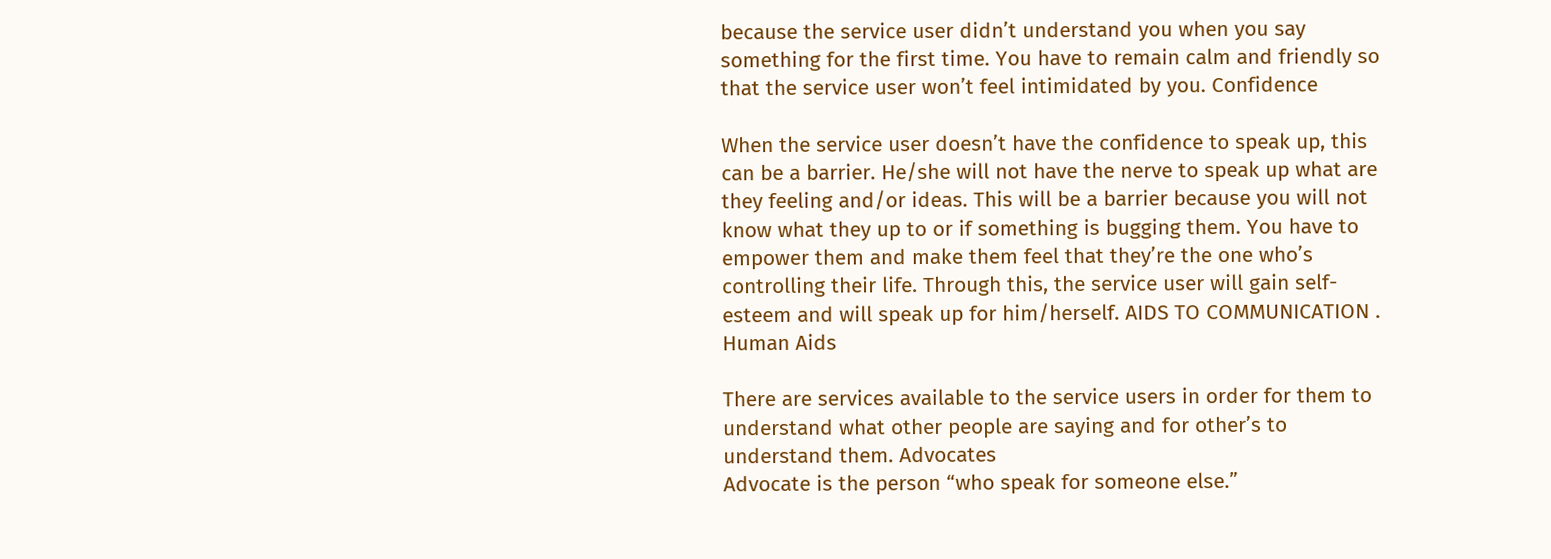because the service user didn’t understand you when you say something for the first time. You have to remain calm and friendly so that the service user won’t feel intimidated by you. Confidence

When the service user doesn’t have the confidence to speak up, this can be a barrier. He/she will not have the nerve to speak up what are they feeling and/or ideas. This will be a barrier because you will not know what they up to or if something is bugging them. You have to empower them and make them feel that they’re the one who’s controlling their life. Through this, the service user will gain self-esteem and will speak up for him/herself. AIDS TO COMMUNICATION . Human Aids

There are services available to the service users in order for them to understand what other people are saying and for other’s to understand them. Advocates
Advocate is the person “who speak for someone else.”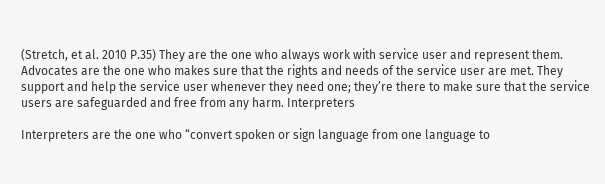(Stretch, et al. 2010 P.35) They are the one who always work with service user and represent them. Advocates are the one who makes sure that the rights and needs of the service user are met. They support and help the service user whenever they need one; they’re there to make sure that the service users are safeguarded and free from any harm. Interpreters

Interpreters are the one who “convert spoken or sign language from one language to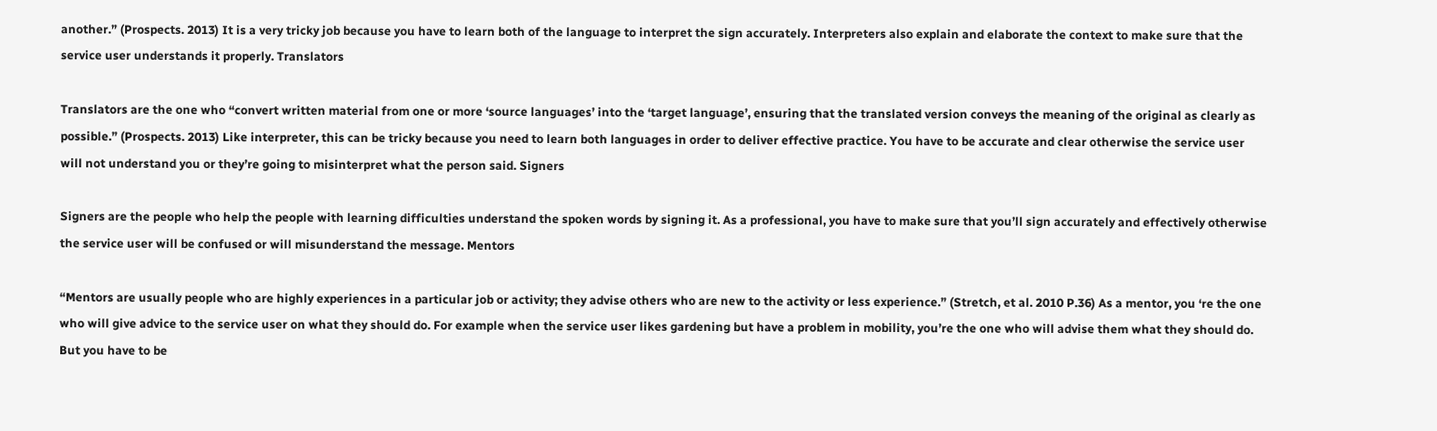another.” (Prospects. 2013) It is a very tricky job because you have to learn both of the language to interpret the sign accurately. Interpreters also explain and elaborate the context to make sure that the service user understands it properly. Translators

Translators are the one who “convert written material from one or more ‘source languages’ into the ‘target language’, ensuring that the translated version conveys the meaning of the original as clearly as possible.” (Prospects. 2013) Like interpreter, this can be tricky because you need to learn both languages in order to deliver effective practice. You have to be accurate and clear otherwise the service user will not understand you or they’re going to misinterpret what the person said. Signers

Signers are the people who help the people with learning difficulties understand the spoken words by signing it. As a professional, you have to make sure that you’ll sign accurately and effectively otherwise the service user will be confused or will misunderstand the message. Mentors

“Mentors are usually people who are highly experiences in a particular job or activity; they advise others who are new to the activity or less experience.” (Stretch, et al. 2010 P.36) As a mentor, you ‘re the one who will give advice to the service user on what they should do. For example when the service user likes gardening but have a problem in mobility, you’re the one who will advise them what they should do. But you have to be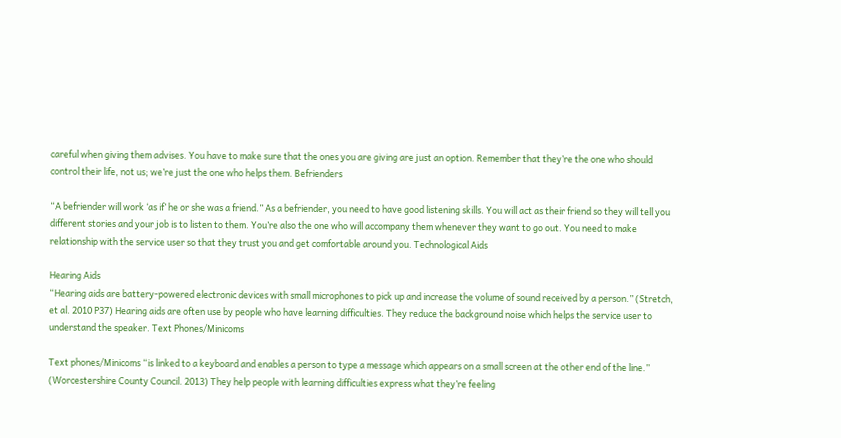careful when giving them advises. You have to make sure that the ones you are giving are just an option. Remember that they’re the one who should control their life, not us; we’re just the one who helps them. Befrienders

“A befriender will work ‘as if’ he or she was a friend.” As a befriender, you need to have good listening skills. You will act as their friend so they will tell you different stories and your job is to listen to them. You’re also the one who will accompany them whenever they want to go out. You need to make relationship with the service user so that they trust you and get comfortable around you. Technological Aids

Hearing Aids
“Hearing aids are battery-powered electronic devices with small microphones to pick up and increase the volume of sound received by a person.” (Stretch, et al. 2010 P37) Hearing aids are often use by people who have learning difficulties. They reduce the background noise which helps the service user to understand the speaker. Text Phones/Minicoms

Text phones/Minicoms “is linked to a keyboard and enables a person to type a message which appears on a small screen at the other end of the line.” (Worcestershire County Council. 2013) They help people with learning difficulties express what they’re feeling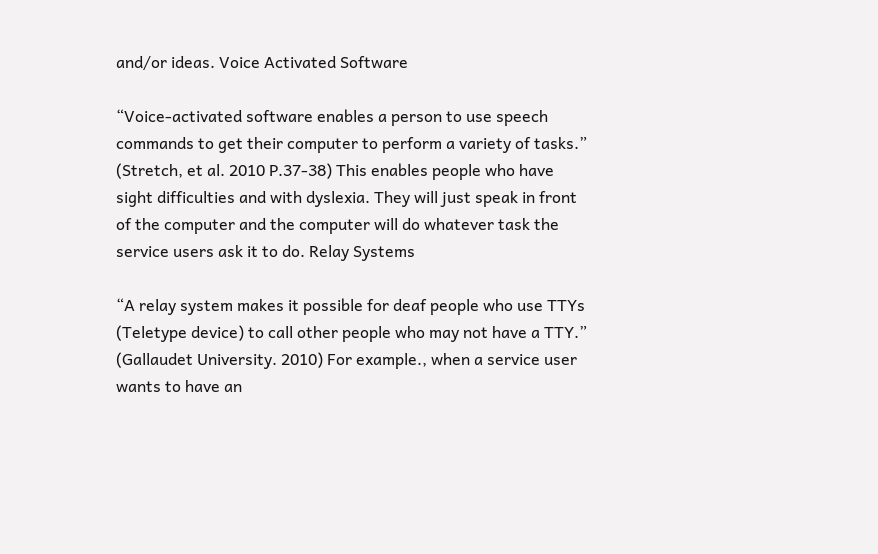and/or ideas. Voice Activated Software

“Voice-activated software enables a person to use speech commands to get their computer to perform a variety of tasks.” (Stretch, et al. 2010 P.37-38) This enables people who have sight difficulties and with dyslexia. They will just speak in front of the computer and the computer will do whatever task the service users ask it to do. Relay Systems

“A relay system makes it possible for deaf people who use TTYs (Teletype device) to call other people who may not have a TTY.” (Gallaudet University. 2010) For example., when a service user wants to have an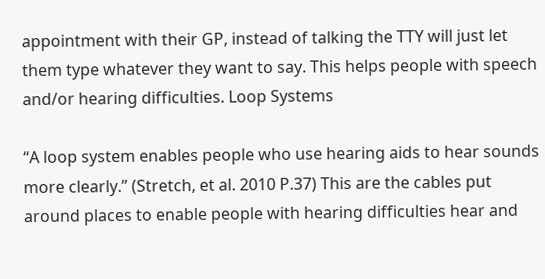appointment with their GP, instead of talking the TTY will just let them type whatever they want to say. This helps people with speech and/or hearing difficulties. Loop Systems

“A loop system enables people who use hearing aids to hear sounds more clearly.” (Stretch, et al. 2010 P.37) This are the cables put around places to enable people with hearing difficulties hear and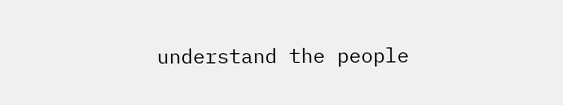understand the people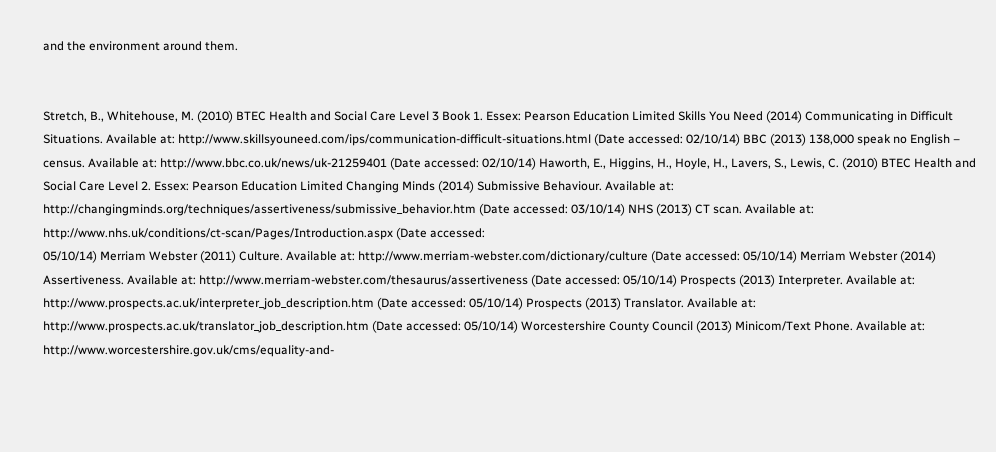and the environment around them.


Stretch, B., Whitehouse, M. (2010) BTEC Health and Social Care Level 3 Book 1. Essex: Pearson Education Limited Skills You Need (2014) Communicating in Difficult Situations. Available at: http://www.skillsyouneed.com/ips/communication-difficult-situations.html (Date accessed: 02/10/14) BBC (2013) 138,000 speak no English – census. Available at: http://www.bbc.co.uk/news/uk-21259401 (Date accessed: 02/10/14) Haworth, E., Higgins, H., Hoyle, H., Lavers, S., Lewis, C. (2010) BTEC Health and Social Care Level 2. Essex: Pearson Education Limited Changing Minds (2014) Submissive Behaviour. Available at: http://changingminds.org/techniques/assertiveness/submissive_behavior.htm (Date accessed: 03/10/14) NHS (2013) CT scan. Available at: http://www.nhs.uk/conditions/ct-scan/Pages/Introduction.aspx (Date accessed:
05/10/14) Merriam Webster (2011) Culture. Available at: http://www.merriam-webster.com/dictionary/culture (Date accessed: 05/10/14) Merriam Webster (2014) Assertiveness. Available at: http://www.merriam-webster.com/thesaurus/assertiveness (Date accessed: 05/10/14) Prospects (2013) Interpreter. Available at: http://www.prospects.ac.uk/interpreter_job_description.htm (Date accessed: 05/10/14) Prospects (2013) Translator. Available at: http://www.prospects.ac.uk/translator_job_description.htm (Date accessed: 05/10/14) Worcestershire County Council (2013) Minicom/Text Phone. Available at: http://www.worcestershire.gov.uk/cms/equality-and-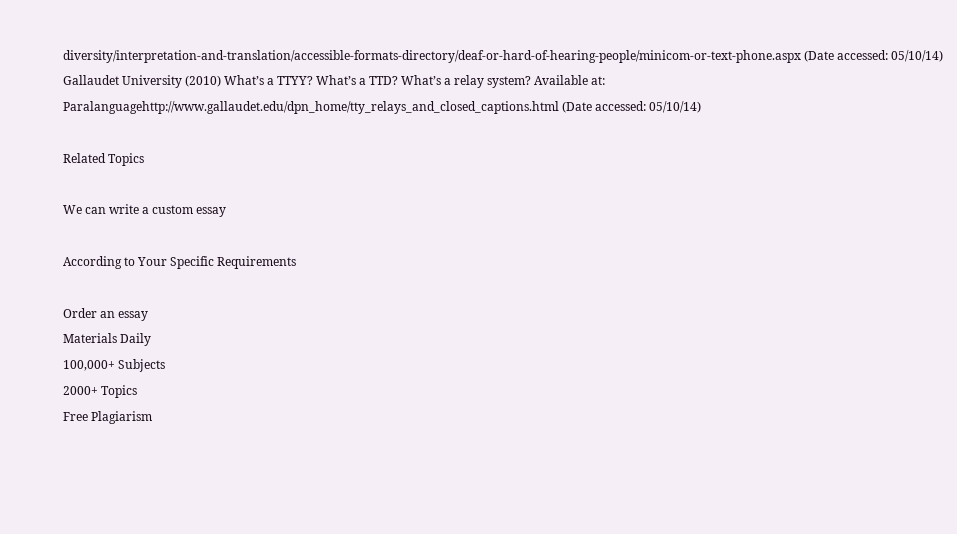diversity/interpretation-and-translation/accessible-formats-directory/deaf-or-hard-of-hearing-people/minicom-or-text-phone.aspx (Date accessed: 05/10/14) Gallaudet University (2010) What’s a TTYY? What’s a TTD? What’s a relay system? Available at: Paralanguagehttp://www.gallaudet.edu/dpn_home/tty_relays_and_closed_captions.html (Date accessed: 05/10/14)

Related Topics

We can write a custom essay

According to Your Specific Requirements

Order an essay
Materials Daily
100,000+ Subjects
2000+ Topics
Free Plagiarism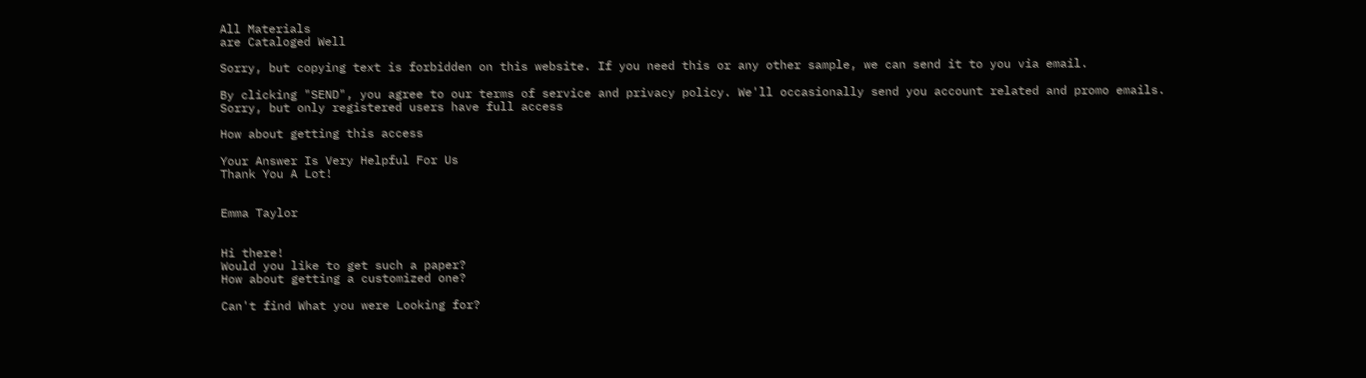All Materials
are Cataloged Well

Sorry, but copying text is forbidden on this website. If you need this or any other sample, we can send it to you via email.

By clicking "SEND", you agree to our terms of service and privacy policy. We'll occasionally send you account related and promo emails.
Sorry, but only registered users have full access

How about getting this access

Your Answer Is Very Helpful For Us
Thank You A Lot!


Emma Taylor


Hi there!
Would you like to get such a paper?
How about getting a customized one?

Can't find What you were Looking for?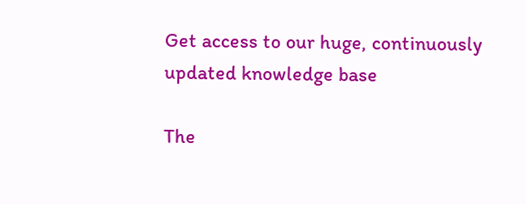Get access to our huge, continuously updated knowledge base

The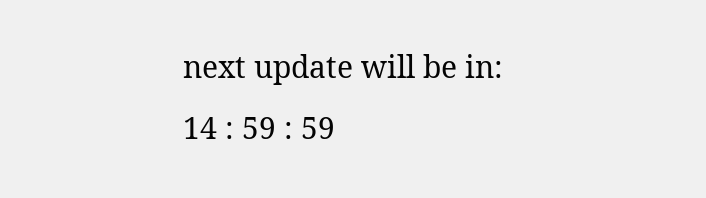next update will be in:
14 : 59 : 59